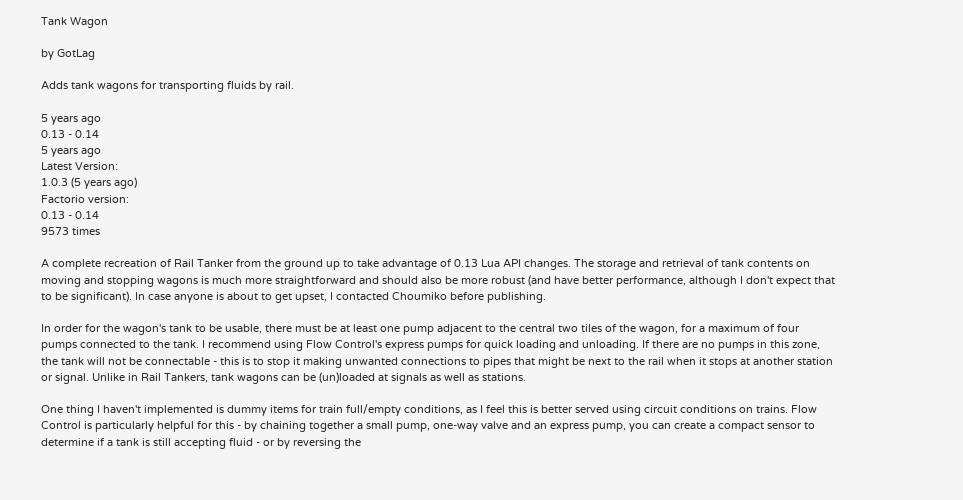Tank Wagon

by GotLag

Adds tank wagons for transporting fluids by rail.

5 years ago
0.13 - 0.14
5 years ago
Latest Version:
1.0.3 (5 years ago)
Factorio version:
0.13 - 0.14
9573 times

A complete recreation of Rail Tanker from the ground up to take advantage of 0.13 Lua API changes. The storage and retrieval of tank contents on moving and stopping wagons is much more straightforward and should also be more robust (and have better performance, although I don't expect that to be significant). In case anyone is about to get upset, I contacted Choumiko before publishing.

In order for the wagon's tank to be usable, there must be at least one pump adjacent to the central two tiles of the wagon, for a maximum of four pumps connected to the tank. I recommend using Flow Control's express pumps for quick loading and unloading. If there are no pumps in this zone, the tank will not be connectable - this is to stop it making unwanted connections to pipes that might be next to the rail when it stops at another station or signal. Unlike in Rail Tankers, tank wagons can be (un)loaded at signals as well as stations.

One thing I haven't implemented is dummy items for train full/empty conditions, as I feel this is better served using circuit conditions on trains. Flow Control is particularly helpful for this - by chaining together a small pump, one-way valve and an express pump, you can create a compact sensor to determine if a tank is still accepting fluid - or by reversing the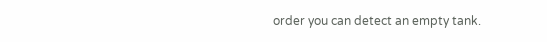order you can detect an empty tank.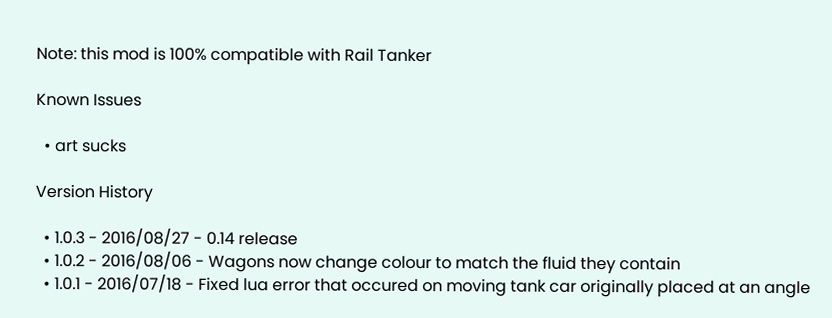Note: this mod is 100% compatible with Rail Tanker

Known Issues

  • art sucks

Version History

  • 1.0.3 - 2016/08/27 - 0.14 release
  • 1.0.2 - 2016/08/06 - Wagons now change colour to match the fluid they contain
  • 1.0.1 - 2016/07/18 - Fixed lua error that occured on moving tank car originally placed at an angle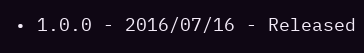• 1.0.0 - 2016/07/16 - Released